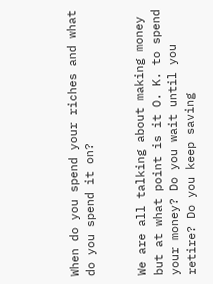When do you spend your riches and what do you spend it on?


We are all talking about making money but at what point is it O. K. to spend your money? Do you wait until you retire? Do you keep saving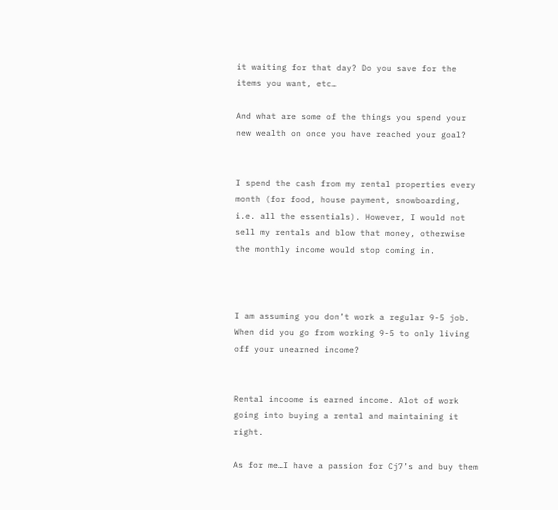it waiting for that day? Do you save for the items you want, etc…

And what are some of the things you spend your new wealth on once you have reached your goal?


I spend the cash from my rental properties every month (for food, house payment, snowboarding, i.e. all the essentials). However, I would not sell my rentals and blow that money, otherwise the monthly income would stop coming in.



I am assuming you don’t work a regular 9-5 job. When did you go from working 9-5 to only living off your unearned income?


Rental incoome is earned income. Alot of work going into buying a rental and maintaining it right.

As for me…I have a passion for Cj7’s and buy them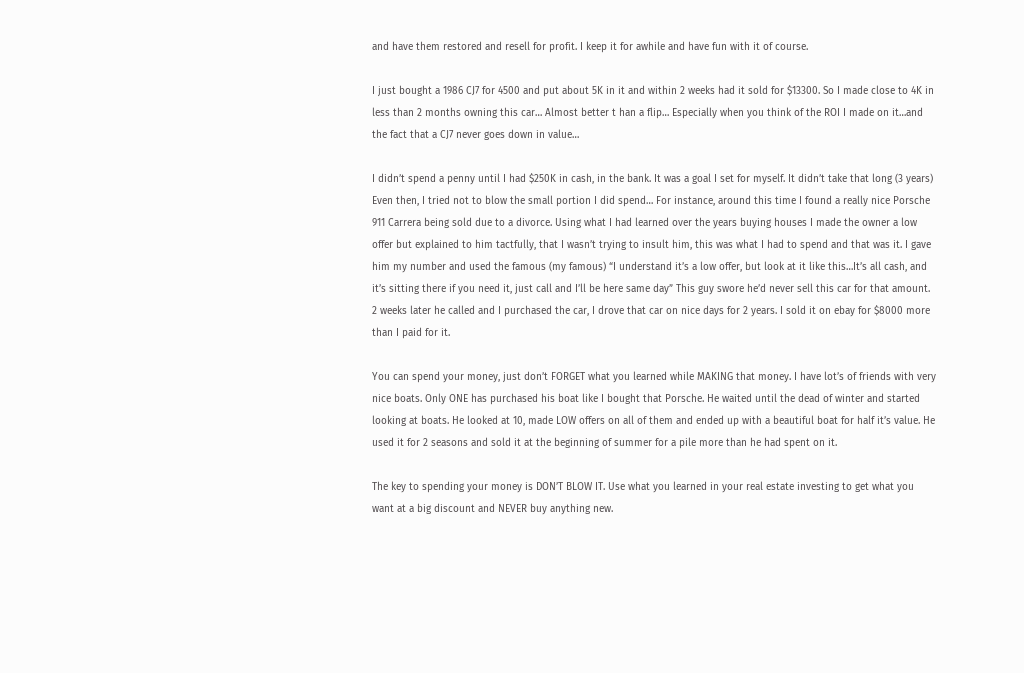and have them restored and resell for profit. I keep it for awhile and have fun with it of course.

I just bought a 1986 CJ7 for 4500 and put about 5K in it and within 2 weeks had it sold for $13300. So I made close to 4K in less than 2 months owning this car… Almost better t han a flip… Especially when you think of the ROI I made on it…and the fact that a CJ7 never goes down in value…

I didn’t spend a penny until I had $250K in cash, in the bank. It was a goal I set for myself. It didn’t take that long (3 years) Even then, I tried not to blow the small portion I did spend… For instance, around this time I found a really nice Porsche 911 Carrera being sold due to a divorce. Using what I had learned over the years buying houses I made the owner a low offer but explained to him tactfully, that I wasn’t trying to insult him, this was what I had to spend and that was it. I gave him my number and used the famous (my famous) “I understand it’s a low offer, but look at it like this…It’s all cash, and it’s sitting there if you need it, just call and I’ll be here same day” This guy swore he’d never sell this car for that amount. 2 weeks later he called and I purchased the car, I drove that car on nice days for 2 years. I sold it on ebay for $8000 more than I paid for it.

You can spend your money, just don’t FORGET what you learned while MAKING that money. I have lot’s of friends with very nice boats. Only ONE has purchased his boat like I bought that Porsche. He waited until the dead of winter and started looking at boats. He looked at 10, made LOW offers on all of them and ended up with a beautiful boat for half it’s value. He used it for 2 seasons and sold it at the beginning of summer for a pile more than he had spent on it.

The key to spending your money is DON’T BLOW IT. Use what you learned in your real estate investing to get what you want at a big discount and NEVER buy anything new.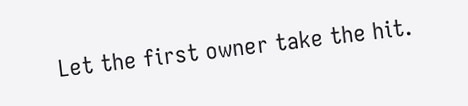Let the first owner take the hit.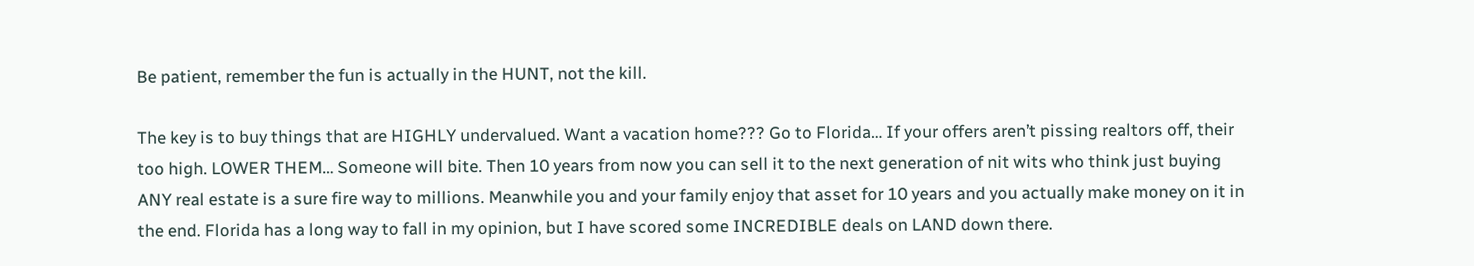Be patient, remember the fun is actually in the HUNT, not the kill.

The key is to buy things that are HIGHLY undervalued. Want a vacation home??? Go to Florida… If your offers aren’t pissing realtors off, their too high. LOWER THEM… Someone will bite. Then 10 years from now you can sell it to the next generation of nit wits who think just buying ANY real estate is a sure fire way to millions. Meanwhile you and your family enjoy that asset for 10 years and you actually make money on it in the end. Florida has a long way to fall in my opinion, but I have scored some INCREDIBLE deals on LAND down there.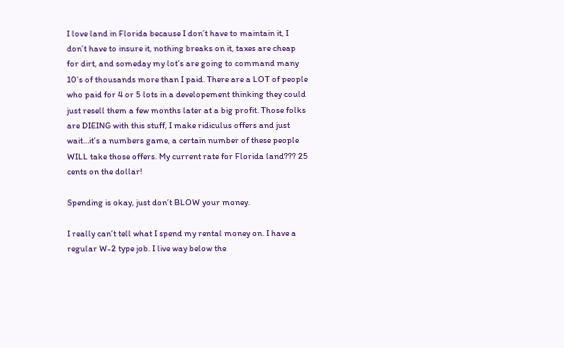I love land in Florida because I don’t have to maintain it, I don’t have to insure it, nothing breaks on it, taxes are cheap for dirt, and someday my lot’s are going to command many 10’s of thousands more than I paid. There are a LOT of people who paid for 4 or 5 lots in a developement thinking they could just resell them a few months later at a big profit. Those folks are DIEING with this stuff, I make ridiculus offers and just wait…it’s a numbers game, a certain number of these people WILL take those offers. My current rate for Florida land??? 25 cents on the dollar!

Spending is okay, just don’t BLOW your money.

I really can’t tell what I spend my rental money on. I have a regular W-2 type job. I live way below the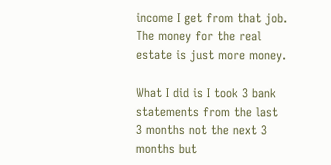income I get from that job. The money for the real estate is just more money.

What I did is I took 3 bank statements from the last 3 months not the next 3 months but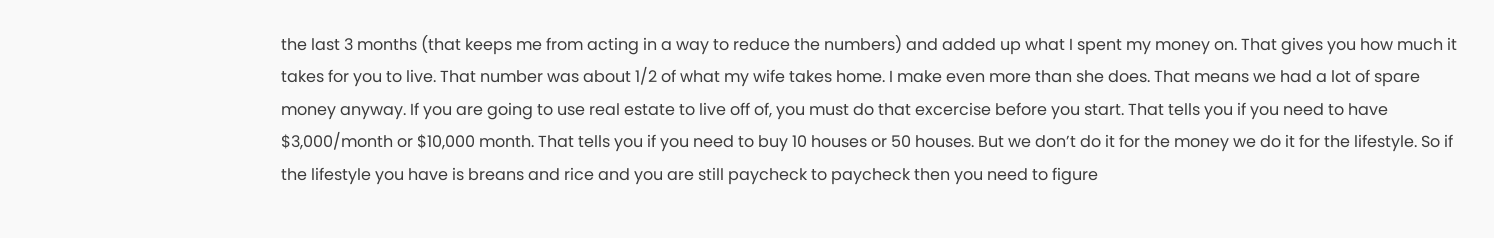the last 3 months (that keeps me from acting in a way to reduce the numbers) and added up what I spent my money on. That gives you how much it takes for you to live. That number was about 1/2 of what my wife takes home. I make even more than she does. That means we had a lot of spare money anyway. If you are going to use real estate to live off of, you must do that excercise before you start. That tells you if you need to have $3,000/month or $10,000 month. That tells you if you need to buy 10 houses or 50 houses. But we don’t do it for the money we do it for the lifestyle. So if the lifestyle you have is breans and rice and you are still paycheck to paycheck then you need to figure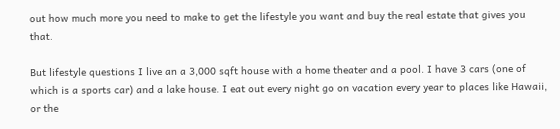out how much more you need to make to get the lifestyle you want and buy the real estate that gives you that.

But lifestyle questions I live an a 3,000 sqft house with a home theater and a pool. I have 3 cars (one of which is a sports car) and a lake house. I eat out every night go on vacation every year to places like Hawaii, or the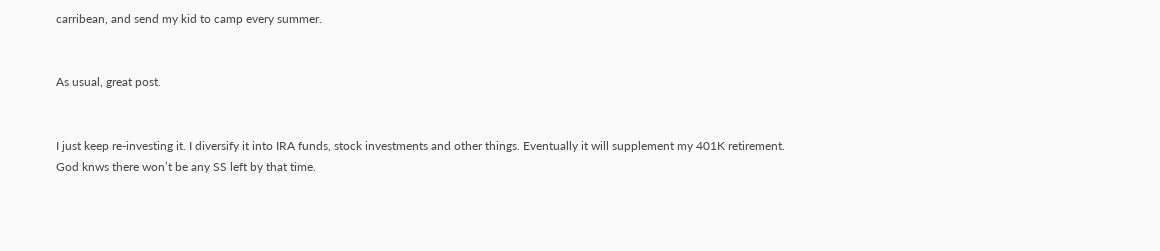carribean, and send my kid to camp every summer.


As usual, great post.


I just keep re-investing it. I diversify it into IRA funds, stock investments and other things. Eventually it will supplement my 401K retirement. God knws there won’t be any SS left by that time.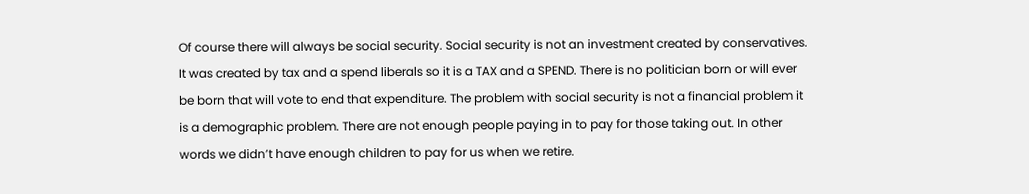Of course there will always be social security. Social security is not an investment created by conservatives. It was created by tax and a spend liberals so it is a TAX and a SPEND. There is no politician born or will ever be born that will vote to end that expenditure. The problem with social security is not a financial problem it is a demographic problem. There are not enough people paying in to pay for those taking out. In other words we didn’t have enough children to pay for us when we retire.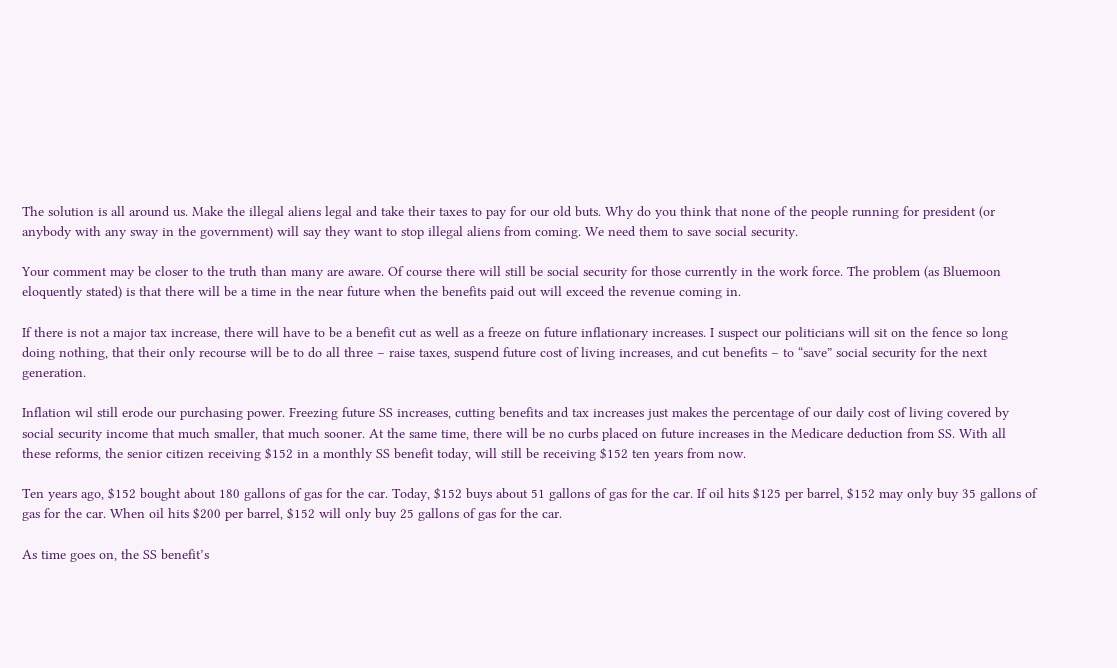The solution is all around us. Make the illegal aliens legal and take their taxes to pay for our old buts. Why do you think that none of the people running for president (or anybody with any sway in the government) will say they want to stop illegal aliens from coming. We need them to save social security.

Your comment may be closer to the truth than many are aware. Of course there will still be social security for those currently in the work force. The problem (as Bluemoon eloquently stated) is that there will be a time in the near future when the benefits paid out will exceed the revenue coming in.

If there is not a major tax increase, there will have to be a benefit cut as well as a freeze on future inflationary increases. I suspect our politicians will sit on the fence so long doing nothing, that their only recourse will be to do all three – raise taxes, suspend future cost of living increases, and cut benefits – to “save” social security for the next generation.

Inflation wil still erode our purchasing power. Freezing future SS increases, cutting benefits and tax increases just makes the percentage of our daily cost of living covered by social security income that much smaller, that much sooner. At the same time, there will be no curbs placed on future increases in the Medicare deduction from SS. With all these reforms, the senior citizen receiving $152 in a monthly SS benefit today, will still be receiving $152 ten years from now.

Ten years ago, $152 bought about 180 gallons of gas for the car. Today, $152 buys about 51 gallons of gas for the car. If oil hits $125 per barrel, $152 may only buy 35 gallons of gas for the car. When oil hits $200 per barrel, $152 will only buy 25 gallons of gas for the car.

As time goes on, the SS benefit’s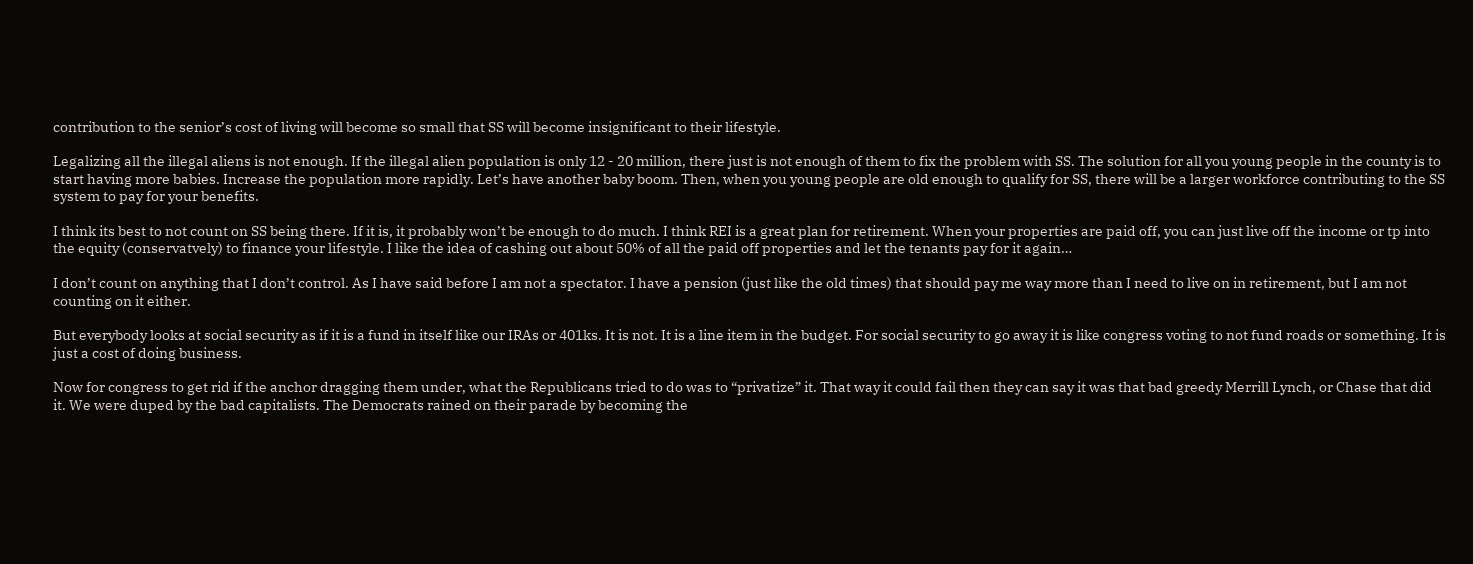contribution to the senior’s cost of living will become so small that SS will become insignificant to their lifestyle.

Legalizing all the illegal aliens is not enough. If the illegal alien population is only 12 - 20 million, there just is not enough of them to fix the problem with SS. The solution for all you young people in the county is to start having more babies. Increase the population more rapidly. Let’s have another baby boom. Then, when you young people are old enough to qualify for SS, there will be a larger workforce contributing to the SS system to pay for your benefits.

I think its best to not count on SS being there. If it is, it probably won’t be enough to do much. I think REI is a great plan for retirement. When your properties are paid off, you can just live off the income or tp into the equity (conservatvely) to finance your lifestyle. I like the idea of cashing out about 50% of all the paid off properties and let the tenants pay for it again…

I don’t count on anything that I don’t control. As I have said before I am not a spectator. I have a pension (just like the old times) that should pay me way more than I need to live on in retirement, but I am not counting on it either.

But everybody looks at social security as if it is a fund in itself like our IRAs or 401ks. It is not. It is a line item in the budget. For social security to go away it is like congress voting to not fund roads or something. It is just a cost of doing business.

Now for congress to get rid if the anchor dragging them under, what the Republicans tried to do was to “privatize” it. That way it could fail then they can say it was that bad greedy Merrill Lynch, or Chase that did it. We were duped by the bad capitalists. The Democrats rained on their parade by becoming the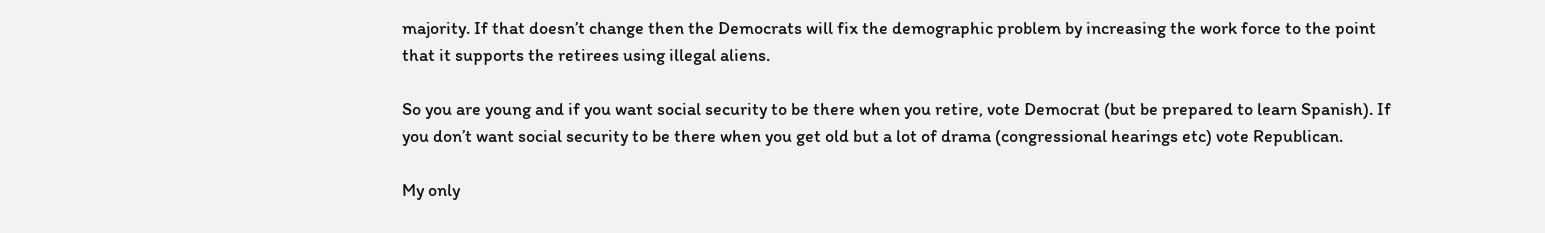majority. If that doesn’t change then the Democrats will fix the demographic problem by increasing the work force to the point that it supports the retirees using illegal aliens.

So you are young and if you want social security to be there when you retire, vote Democrat (but be prepared to learn Spanish). If you don’t want social security to be there when you get old but a lot of drama (congressional hearings etc) vote Republican.

My only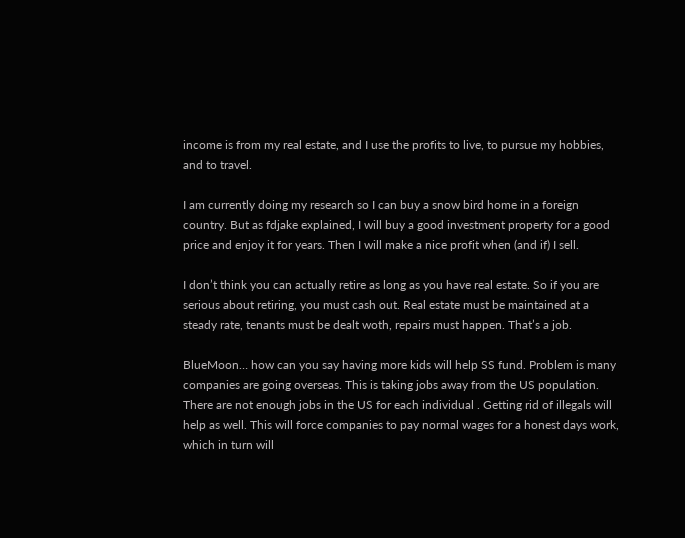income is from my real estate, and I use the profits to live, to pursue my hobbies, and to travel.

I am currently doing my research so I can buy a snow bird home in a foreign country. But as fdjake explained, I will buy a good investment property for a good price and enjoy it for years. Then I will make a nice profit when (and if) I sell.

I don’t think you can actually retire as long as you have real estate. So if you are serious about retiring, you must cash out. Real estate must be maintained at a steady rate, tenants must be dealt woth, repairs must happen. That’s a job.

BlueMoon… how can you say having more kids will help SS fund. Problem is many companies are going overseas. This is taking jobs away from the US population. There are not enough jobs in the US for each individual . Getting rid of illegals will help as well. This will force companies to pay normal wages for a honest days work, which in turn will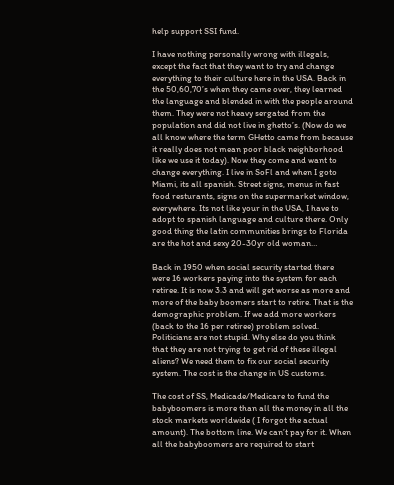help support SSI fund.

I have nothing personally wrong with illegals, except the fact that they want to try and change everything to their culture here in the USA. Back in the 50,60,70’s when they came over, they learned the language and blended in with the people around them. They were not heavy sergated from the population and did not live in ghetto’s. (Now do we all know where the term GHetto came from because it really does not mean poor black neighborhood like we use it today). Now they come and want to change everything. I live in SoFl and when I goto Miami, its all spanish. Street signs, menus in fast food resturants, signs on the supermarket window, everywhere. Its not like your in the USA, I have to adopt to spanish language and culture there. Only good thing the latin communities brings to Florida are the hot and sexy 20-30yr old woman…

Back in 1950 when social security started there were 16 workers paying into the system for each retiree. It is now 3.3 and will get worse as more and more of the baby boomers start to retire. That is the demographic problem. If we add more workers (back to the 16 per retiree) problem solved. Politicians are not stupid. Why else do you think that they are not trying to get rid of these illegal aliens? We need them to fix our social security system. The cost is the change in US customs.

The cost of SS, Medicade/Medicare to fund the babyboomers is more than all the money in all the stock markets worldwide ( I forgot the actual amount). The bottom line. We can’t pay for it. When all the babyboomers are required to start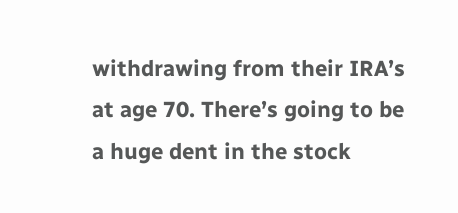withdrawing from their IRA’s at age 70. There’s going to be a huge dent in the stock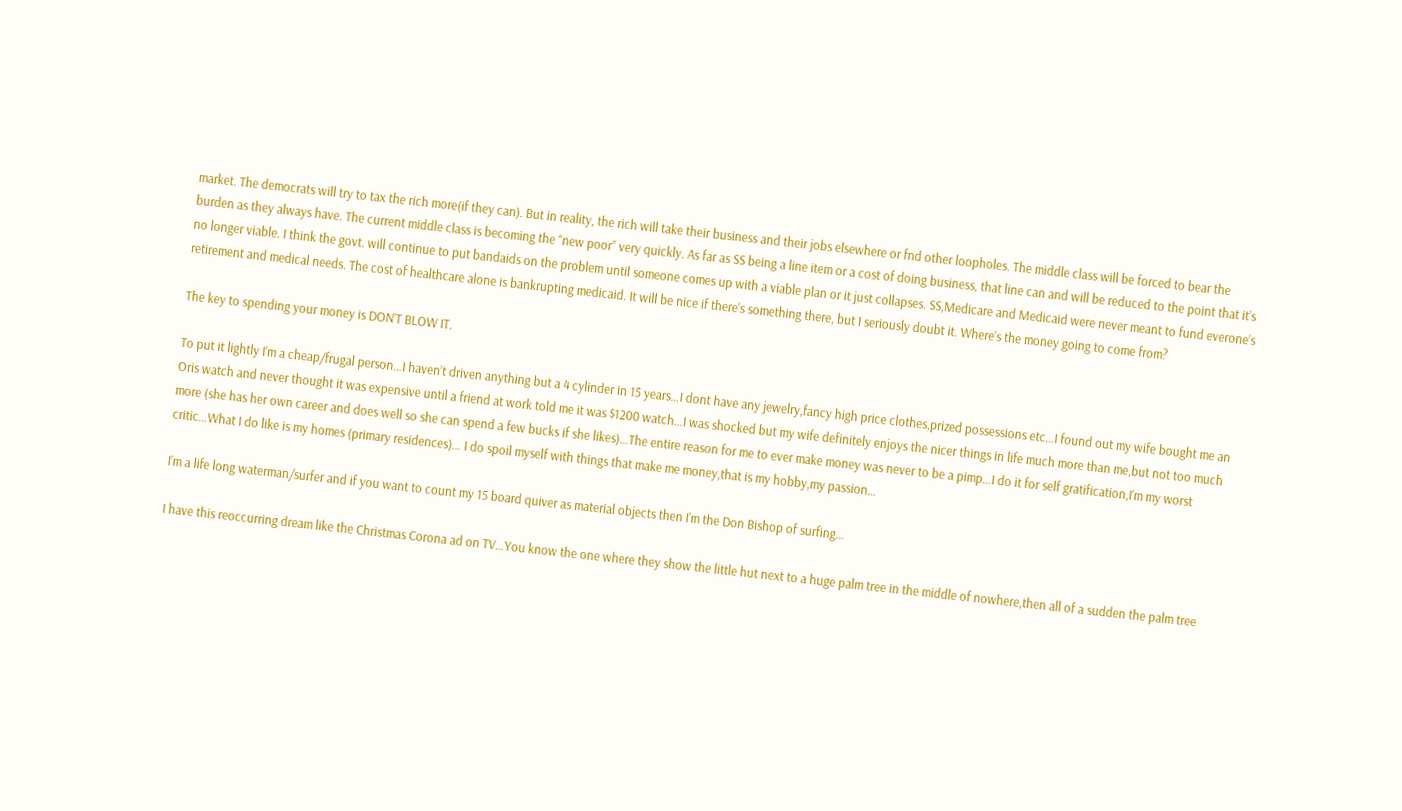market. The democrats will try to tax the rich more(if they can). But in reality, the rich will take their business and their jobs elsewhere or fnd other loopholes. The middle class will be forced to bear the burden as they always have. The current middle class is becoming the “new poor” very quickly. As far as SS being a line item or a cost of doing business, that line can and will be reduced to the point that it’s no longer viable. I think the govt. will continue to put bandaids on the problem until someone comes up with a viable plan or it just collapses. SS,Medicare and Medicaid were never meant to fund everone’s retirement and medical needs. The cost of healthcare alone is bankrupting medicaid. It will be nice if there’s something there, but I seriously doubt it. Where’s the money going to come from?

The key to spending your money is DON’T BLOW IT.

To put it lightly I’m a cheap/frugal person…I haven’t driven anything but a 4 cylinder in 15 years…I dont have any jewelry,fancy high price clothes,prized possessions etc…I found out my wife bought me an Oris watch and never thought it was expensive until a friend at work told me it was $1200 watch…I was shocked but my wife definitely enjoys the nicer things in life much more than me,but not too much more (she has her own career and does well so she can spend a few bucks if she likes)…The entire reason for me to ever make money was never to be a pimp…I do it for self gratification,I’m my worst critic…What I do like is my homes (primary residences)… I do spoil myself with things that make me money,that is my hobby,my passion…

I’m a life long waterman/surfer and if you want to count my 15 board quiver as material objects then I’m the Don Bishop of surfing…

I have this reoccurring dream like the Christmas Corona ad on TV…You know the one where they show the little hut next to a huge palm tree in the middle of nowhere,then all of a sudden the palm tree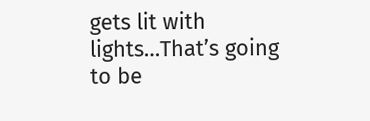gets lit with lights…That’s going to be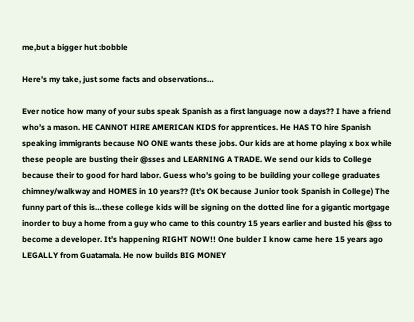me,but a bigger hut :bobble

Here’s my take, just some facts and observations…

Ever notice how many of your subs speak Spanish as a first language now a days?? I have a friend who’s a mason. HE CANNOT HIRE AMERICAN KIDS for apprentices. He HAS TO hire Spanish speaking immigrants because NO ONE wants these jobs. Our kids are at home playing x box while these people are busting their @sses and LEARNING A TRADE. We send our kids to College because their to good for hard labor. Guess who’s going to be building your college graduates chimney/walkway and HOMES in 10 years?? (It’s OK because Junior took Spanish in College) The funny part of this is…these college kids will be signing on the dotted line for a gigantic mortgage inorder to buy a home from a guy who came to this country 15 years earlier and busted his @ss to become a developer. It’s happening RIGHT NOW!! One bulder I know came here 15 years ago LEGALLY from Guatamala. He now builds BIG MONEY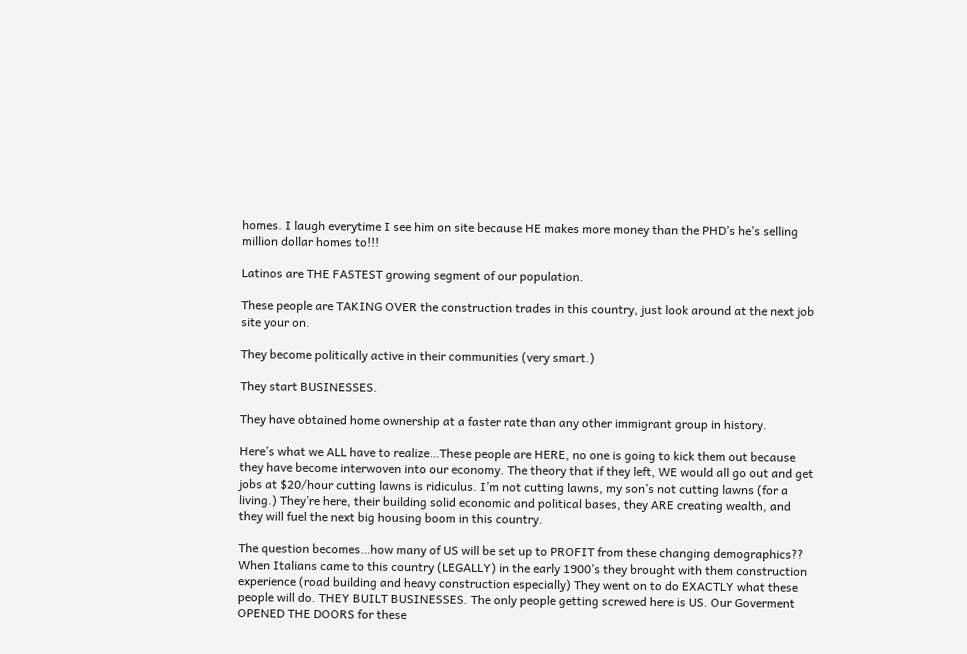homes. I laugh everytime I see him on site because HE makes more money than the PHD’s he’s selling million dollar homes to!!!

Latinos are THE FASTEST growing segment of our population.

These people are TAKING OVER the construction trades in this country, just look around at the next job site your on.

They become politically active in their communities (very smart.)

They start BUSINESSES.

They have obtained home ownership at a faster rate than any other immigrant group in history.

Here’s what we ALL have to realize…These people are HERE, no one is going to kick them out because they have become interwoven into our economy. The theory that if they left, WE would all go out and get jobs at $20/hour cutting lawns is ridiculus. I’m not cutting lawns, my son’s not cutting lawns (for a living.) They’re here, their building solid economic and political bases, they ARE creating wealth, and they will fuel the next big housing boom in this country.

The question becomes…how many of US will be set up to PROFIT from these changing demographics?? When Italians came to this country (LEGALLY) in the early 1900’s they brought with them construction experience (road building and heavy construction especially) They went on to do EXACTLY what these people will do. THEY BUILT BUSINESSES. The only people getting screwed here is US. Our Goverment OPENED THE DOORS for these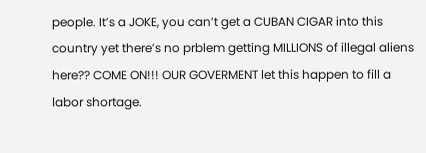people. It’s a JOKE, you can’t get a CUBAN CIGAR into this country yet there’s no prblem getting MILLIONS of illegal aliens here?? COME ON!!! OUR GOVERMENT let this happen to fill a labor shortage.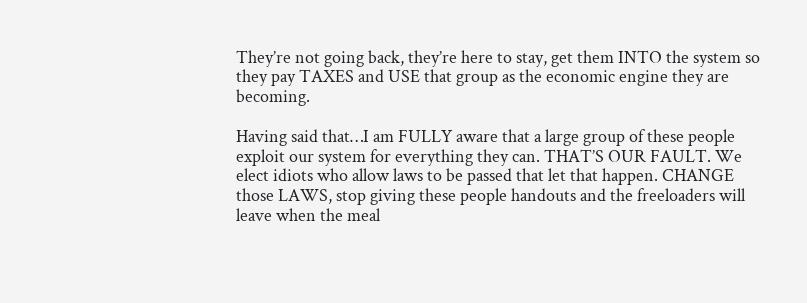They’re not going back, they’re here to stay, get them INTO the system so they pay TAXES and USE that group as the economic engine they are becoming.

Having said that…I am FULLY aware that a large group of these people exploit our system for everything they can. THAT’S OUR FAULT. We elect idiots who allow laws to be passed that let that happen. CHANGE those LAWS, stop giving these people handouts and the freeloaders will leave when the meal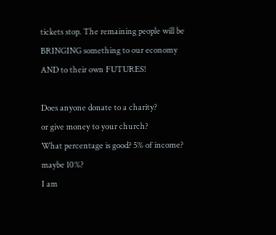tickets stop. The remaining people will be BRINGING something to our economy AND to their own FUTURES!

Does anyone donate to a charity?
or give money to your church?
What percentage is good? 5% of income? maybe 10%?
I am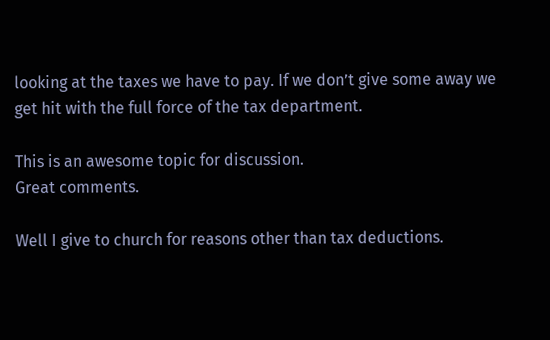looking at the taxes we have to pay. If we don’t give some away we get hit with the full force of the tax department.

This is an awesome topic for discussion.
Great comments.

Well I give to church for reasons other than tax deductions.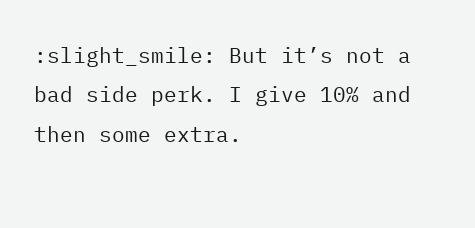:slight_smile: But it’s not a bad side perk. I give 10% and then some extra.